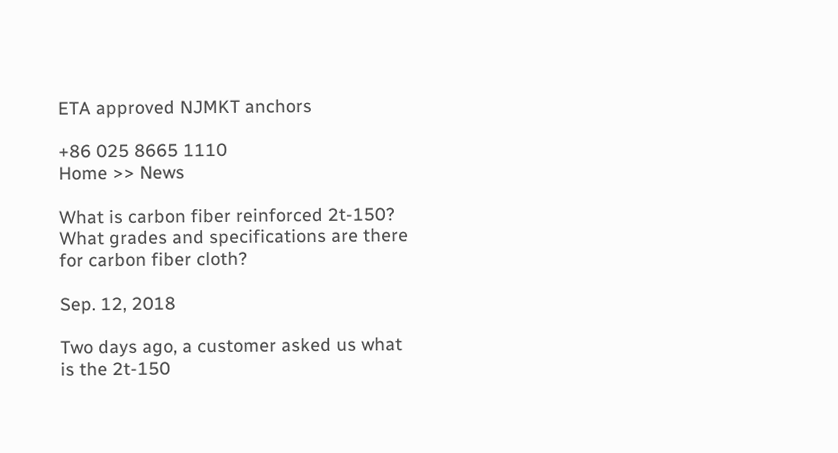ETA approved NJMKT anchors

+86 025 8665 1110
Home >> News

What is carbon fiber reinforced 2t-150? What grades and specifications are there for carbon fiber cloth?

Sep. 12, 2018

Two days ago, a customer asked us what is the 2t-150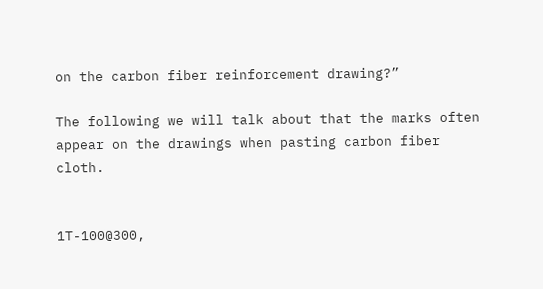on the carbon fiber reinforcement drawing?”

The following we will talk about that the marks often appear on the drawings when pasting carbon fiber cloth.


1T-100@300,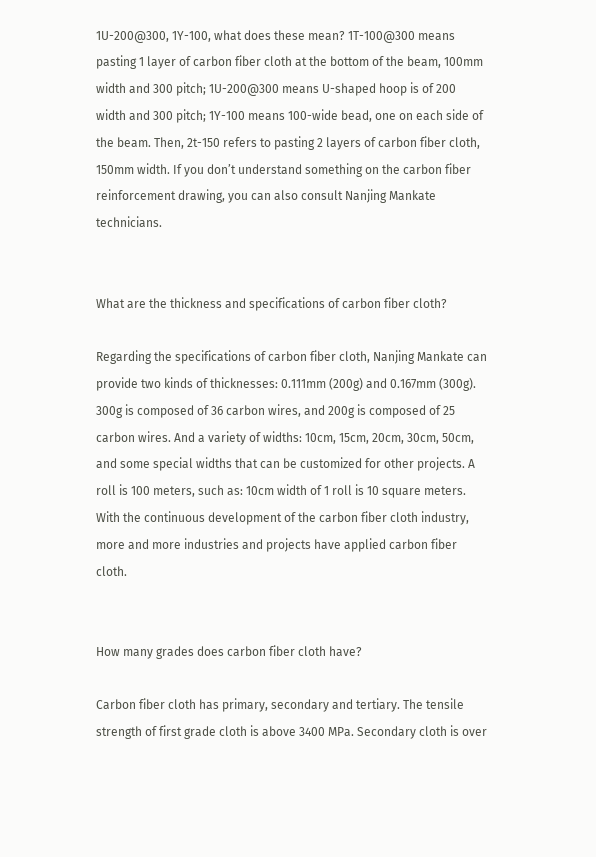1U-200@300, 1Y-100, what does these mean? 1T-100@300 means pasting 1 layer of carbon fiber cloth at the bottom of the beam, 100mm width and 300 pitch; 1U-200@300 means U-shaped hoop is of 200 width and 300 pitch; 1Y-100 means 100-wide bead, one on each side of the beam. Then, 2t-150 refers to pasting 2 layers of carbon fiber cloth, 150mm width. If you don’t understand something on the carbon fiber reinforcement drawing, you can also consult Nanjing Mankate technicians.


What are the thickness and specifications of carbon fiber cloth?

Regarding the specifications of carbon fiber cloth, Nanjing Mankate can provide two kinds of thicknesses: 0.111mm (200g) and 0.167mm (300g). 300g is composed of 36 carbon wires, and 200g is composed of 25 carbon wires. And a variety of widths: 10cm, 15cm, 20cm, 30cm, 50cm, and some special widths that can be customized for other projects. A roll is 100 meters, such as: 10cm width of 1 roll is 10 square meters. With the continuous development of the carbon fiber cloth industry, more and more industries and projects have applied carbon fiber cloth.


How many grades does carbon fiber cloth have?

Carbon fiber cloth has primary, secondary and tertiary. The tensile strength of first grade cloth is above 3400 MPa. Secondary cloth is over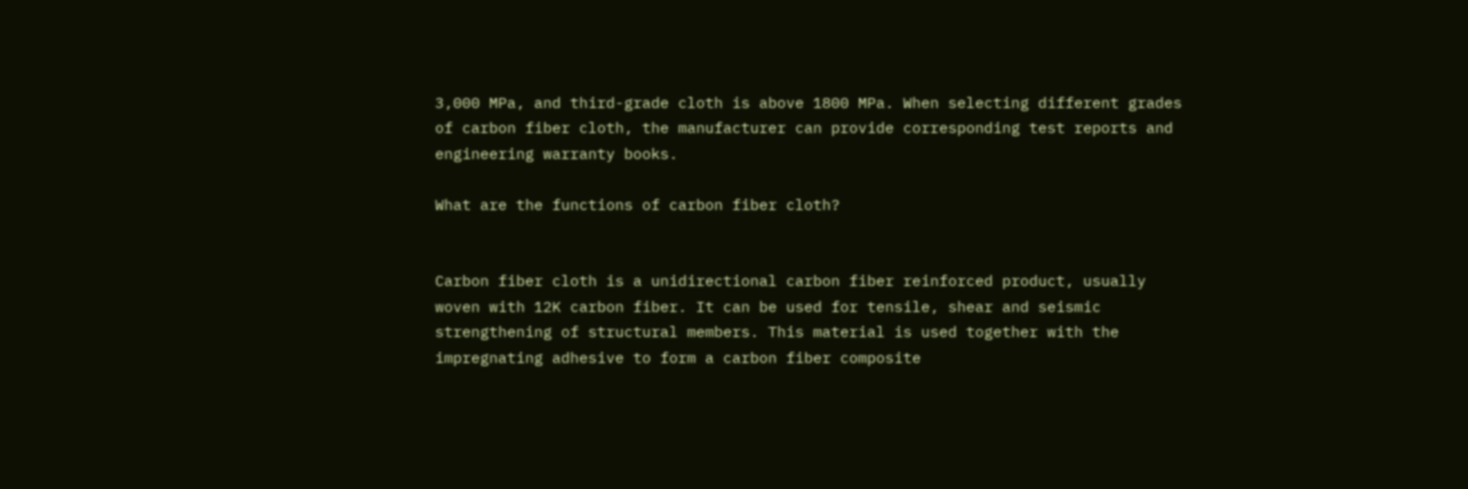3,000 MPa, and third-grade cloth is above 1800 MPa. When selecting different grades of carbon fiber cloth, the manufacturer can provide corresponding test reports and engineering warranty books.

What are the functions of carbon fiber cloth?


Carbon fiber cloth is a unidirectional carbon fiber reinforced product, usually woven with 12K carbon fiber. It can be used for tensile, shear and seismic strengthening of structural members. This material is used together with the impregnating adhesive to form a carbon fiber composite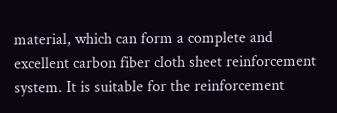material, which can form a complete and excellent carbon fiber cloth sheet reinforcement system. It is suitable for the reinforcement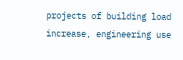projects of building load increase, engineering use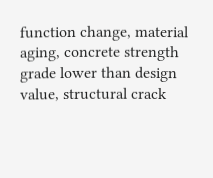function change, material aging, concrete strength grade lower than design value, structural crack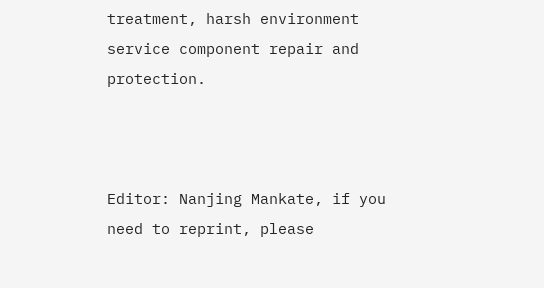treatment, harsh environment service component repair and protection.



Editor: Nanjing Mankate, if you need to reprint, please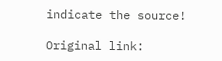indicate the source!

Original link: